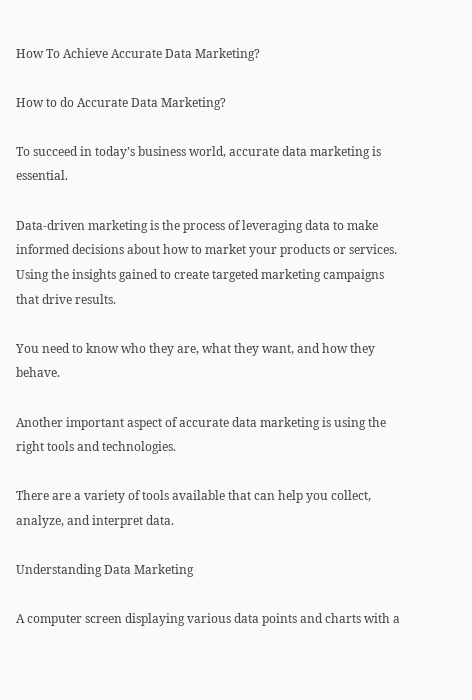How To Achieve Accurate Data Marketing?

How to do Accurate Data Marketing?

To succeed in today’s business world, accurate data marketing is essential.

Data-driven marketing is the process of leveraging data to make informed decisions about how to market your products or services. Using the insights gained to create targeted marketing campaigns that drive results.

You need to know who they are, what they want, and how they behave.

Another important aspect of accurate data marketing is using the right tools and technologies.

There are a variety of tools available that can help you collect, analyze, and interpret data.

Understanding Data Marketing

A computer screen displaying various data points and charts with a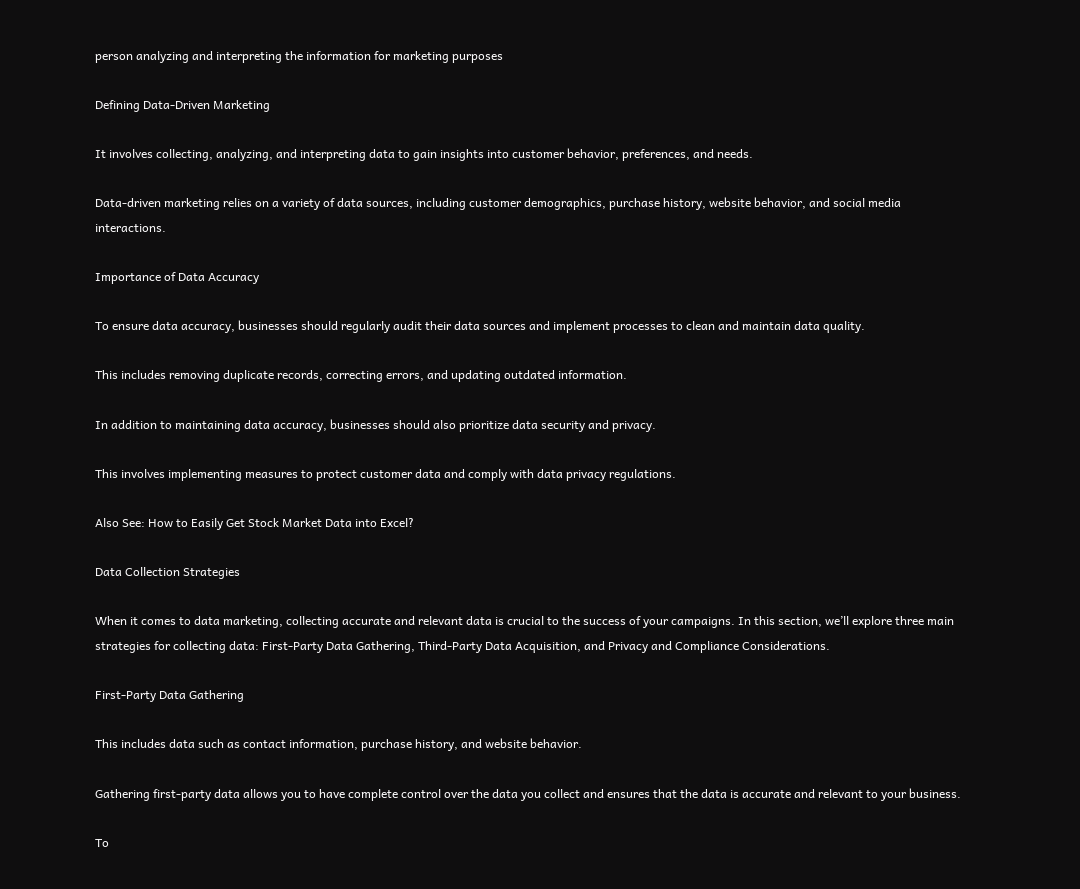person analyzing and interpreting the information for marketing purposes

Defining Data-Driven Marketing

It involves collecting, analyzing, and interpreting data to gain insights into customer behavior, preferences, and needs.

Data-driven marketing relies on a variety of data sources, including customer demographics, purchase history, website behavior, and social media interactions.

Importance of Data Accuracy

To ensure data accuracy, businesses should regularly audit their data sources and implement processes to clean and maintain data quality.

This includes removing duplicate records, correcting errors, and updating outdated information.

In addition to maintaining data accuracy, businesses should also prioritize data security and privacy.

This involves implementing measures to protect customer data and comply with data privacy regulations.

Also See: How to Easily Get Stock Market Data into Excel?

Data Collection Strategies

When it comes to data marketing, collecting accurate and relevant data is crucial to the success of your campaigns. In this section, we’ll explore three main strategies for collecting data: First-Party Data Gathering, Third-Party Data Acquisition, and Privacy and Compliance Considerations.

First-Party Data Gathering

This includes data such as contact information, purchase history, and website behavior.

Gathering first-party data allows you to have complete control over the data you collect and ensures that the data is accurate and relevant to your business.

To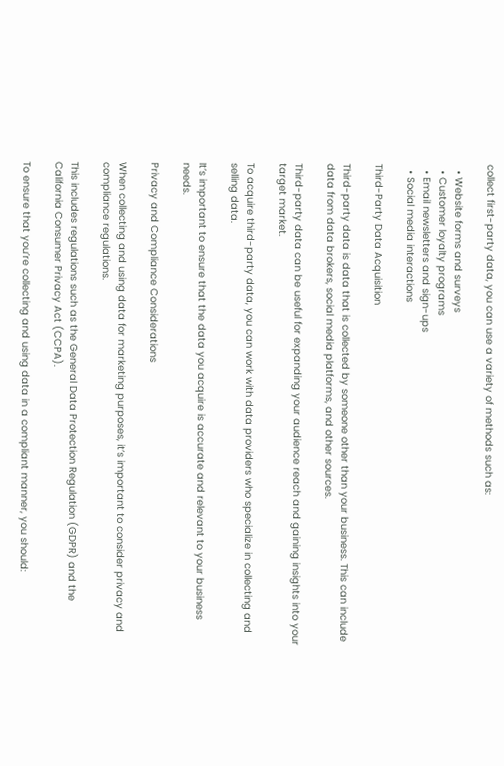collect first-party data, you can use a variety of methods such as:

  • Website forms and surveys
  • Customer loyalty programs
  • Email newsletters and sign-ups
  • Social media interactions

Third-Party Data Acquisition

Third-party data is data that is collected by someone other than your business. This can include data from data brokers, social media platforms, and other sources.

Third-party data can be useful for expanding your audience reach and gaining insights into your target market.

To acquire third-party data, you can work with data providers who specialize in collecting and selling data.

It’s important to ensure that the data you acquire is accurate and relevant to your business needs.

Privacy and Compliance Considerations

When collecting and using data for marketing purposes, it’s important to consider privacy and compliance regulations.

This includes regulations such as the General Data Protection Regulation (GDPR) and the California Consumer Privacy Act (CCPA).

To ensure that you’re collecting and using data in a compliant manner, you should: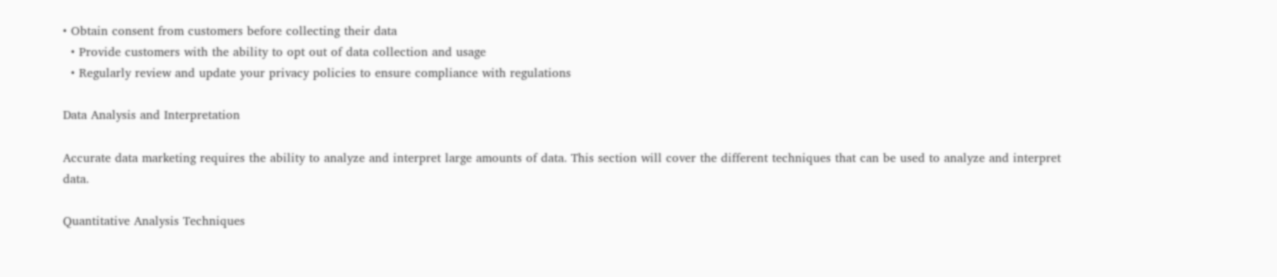• Obtain consent from customers before collecting their data
  • Provide customers with the ability to opt out of data collection and usage
  • Regularly review and update your privacy policies to ensure compliance with regulations

Data Analysis and Interpretation

Accurate data marketing requires the ability to analyze and interpret large amounts of data. This section will cover the different techniques that can be used to analyze and interpret data.

Quantitative Analysis Techniques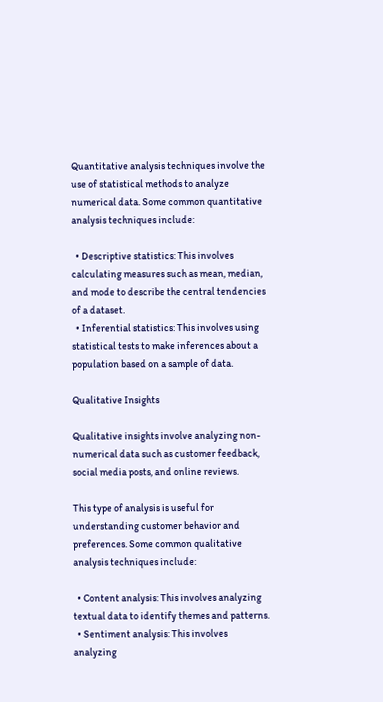Quantitative analysis techniques involve the use of statistical methods to analyze numerical data. Some common quantitative analysis techniques include:

  • Descriptive statistics: This involves calculating measures such as mean, median, and mode to describe the central tendencies of a dataset.
  • Inferential statistics: This involves using statistical tests to make inferences about a population based on a sample of data.

Qualitative Insights

Qualitative insights involve analyzing non-numerical data such as customer feedback, social media posts, and online reviews.

This type of analysis is useful for understanding customer behavior and preferences. Some common qualitative analysis techniques include:

  • Content analysis: This involves analyzing textual data to identify themes and patterns.
  • Sentiment analysis: This involves analyzing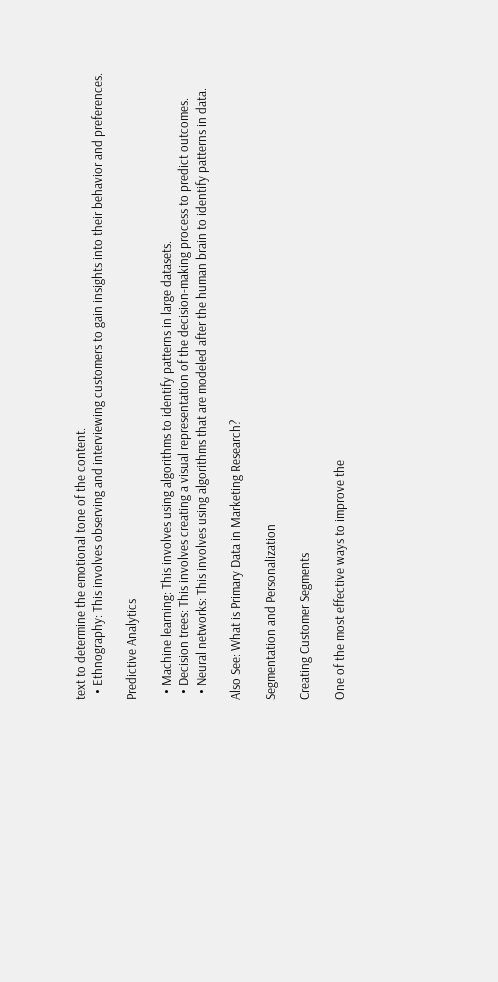text to determine the emotional tone of the content.
  • Ethnography: This involves observing and interviewing customers to gain insights into their behavior and preferences.

Predictive Analytics

  • Machine learning: This involves using algorithms to identify patterns in large datasets.
  • Decision trees: This involves creating a visual representation of the decision-making process to predict outcomes.
  • Neural networks: This involves using algorithms that are modeled after the human brain to identify patterns in data.

Also See: What is Primary Data in Marketing Research?

Segmentation and Personalization

Creating Customer Segments

One of the most effective ways to improve the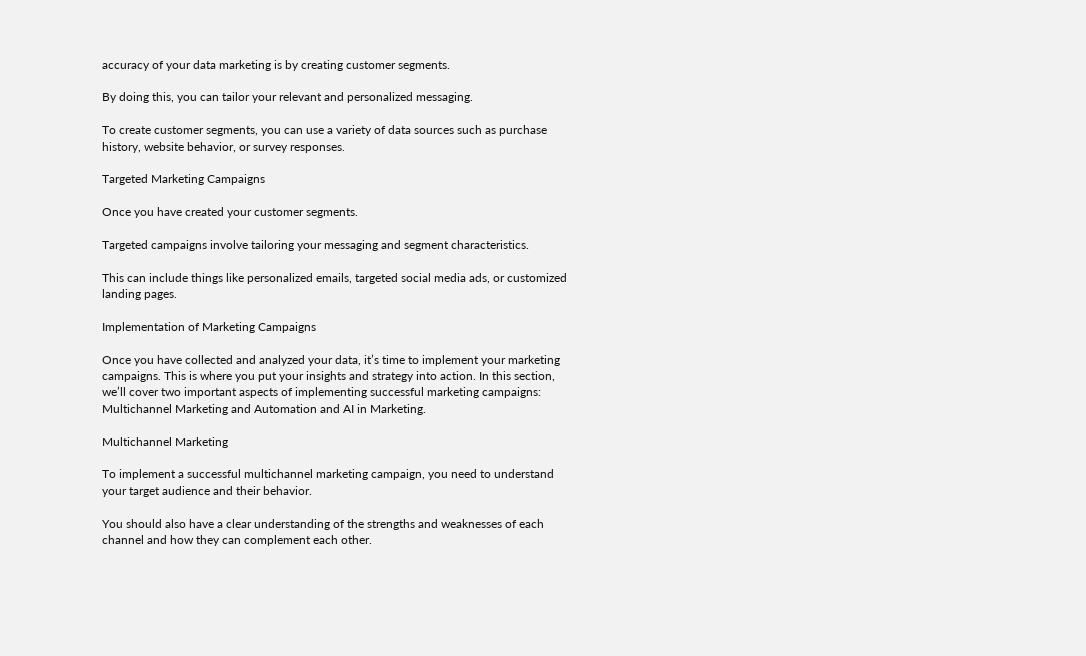accuracy of your data marketing is by creating customer segments.

By doing this, you can tailor your relevant and personalized messaging.

To create customer segments, you can use a variety of data sources such as purchase history, website behavior, or survey responses.

Targeted Marketing Campaigns

Once you have created your customer segments.

Targeted campaigns involve tailoring your messaging and segment characteristics.

This can include things like personalized emails, targeted social media ads, or customized landing pages.

Implementation of Marketing Campaigns

Once you have collected and analyzed your data, it’s time to implement your marketing campaigns. This is where you put your insights and strategy into action. In this section, we’ll cover two important aspects of implementing successful marketing campaigns: Multichannel Marketing and Automation and AI in Marketing.

Multichannel Marketing

To implement a successful multichannel marketing campaign, you need to understand your target audience and their behavior.

You should also have a clear understanding of the strengths and weaknesses of each channel and how they can complement each other.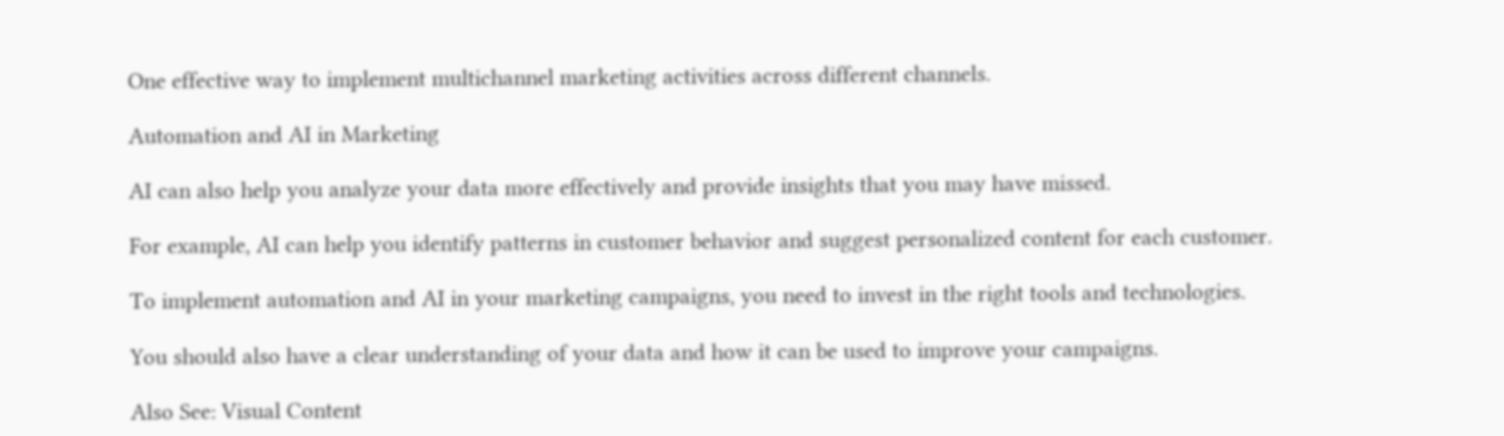One effective way to implement multichannel marketing activities across different channels.

Automation and AI in Marketing

AI can also help you analyze your data more effectively and provide insights that you may have missed.

For example, AI can help you identify patterns in customer behavior and suggest personalized content for each customer.

To implement automation and AI in your marketing campaigns, you need to invest in the right tools and technologies.

You should also have a clear understanding of your data and how it can be used to improve your campaigns.

Also See: Visual Content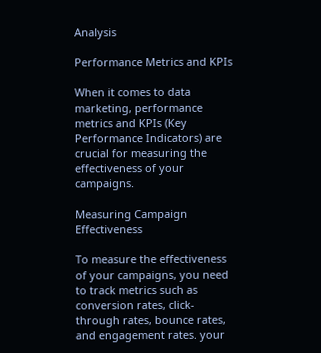Analysis

Performance Metrics and KPIs

When it comes to data marketing, performance metrics and KPIs (Key Performance Indicators) are crucial for measuring the effectiveness of your campaigns.

Measuring Campaign Effectiveness

To measure the effectiveness of your campaigns, you need to track metrics such as conversion rates, click-through rates, bounce rates, and engagement rates. your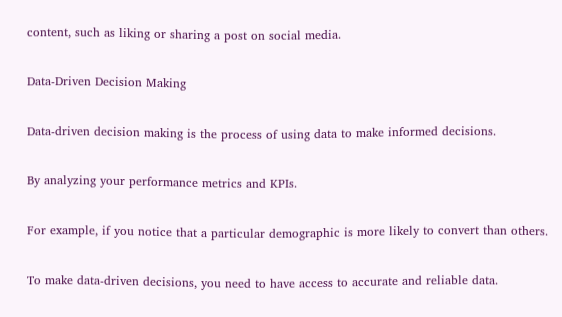content, such as liking or sharing a post on social media.

Data-Driven Decision Making

Data-driven decision making is the process of using data to make informed decisions.

By analyzing your performance metrics and KPIs.

For example, if you notice that a particular demographic is more likely to convert than others.

To make data-driven decisions, you need to have access to accurate and reliable data.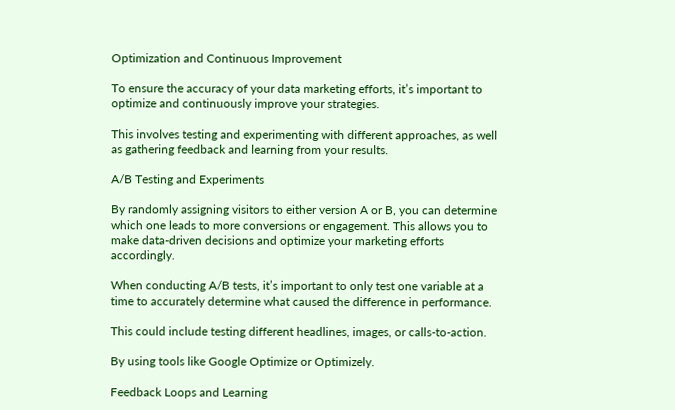Optimization and Continuous Improvement

To ensure the accuracy of your data marketing efforts, it’s important to optimize and continuously improve your strategies.

This involves testing and experimenting with different approaches, as well as gathering feedback and learning from your results.

A/B Testing and Experiments

By randomly assigning visitors to either version A or B, you can determine which one leads to more conversions or engagement. This allows you to make data-driven decisions and optimize your marketing efforts accordingly.

When conducting A/B tests, it’s important to only test one variable at a time to accurately determine what caused the difference in performance.

This could include testing different headlines, images, or calls-to-action.

By using tools like Google Optimize or Optimizely.

Feedback Loops and Learning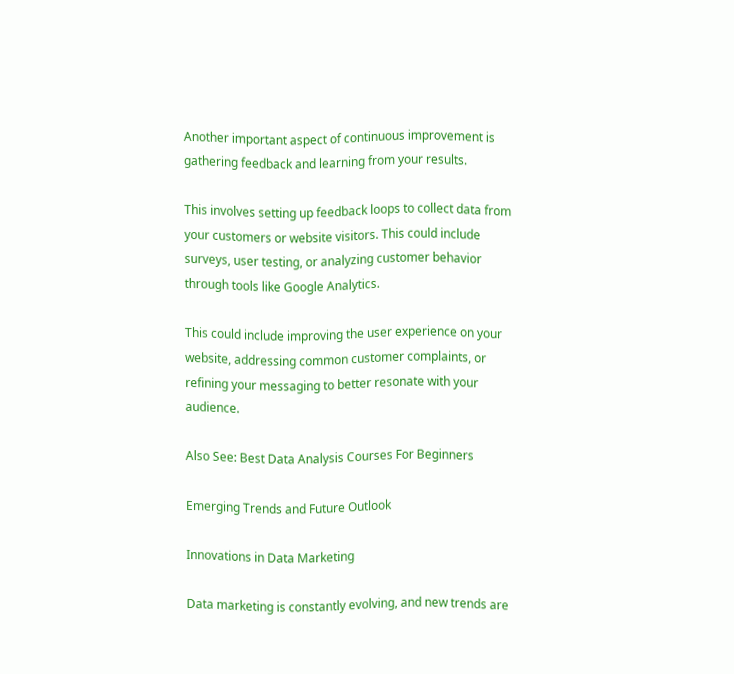Another important aspect of continuous improvement is gathering feedback and learning from your results.

This involves setting up feedback loops to collect data from your customers or website visitors. This could include surveys, user testing, or analyzing customer behavior through tools like Google Analytics.

This could include improving the user experience on your website, addressing common customer complaints, or refining your messaging to better resonate with your audience.

Also See: Best Data Analysis Courses For Beginners

Emerging Trends and Future Outlook

Innovations in Data Marketing

Data marketing is constantly evolving, and new trends are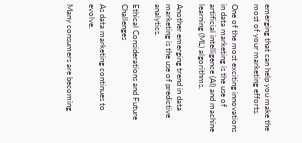emerging that can help you make the most of your marketing efforts.

One of the most exciting innovations in data marketing is the use of artificial intelligence (AI) and machine learning (ML) algorithms.

Another emerging trend in data marketing is the use of predictive analytics.

Ethical Considerations and Future Challenges

As data marketing continues to evolve.

Many consumers are becoming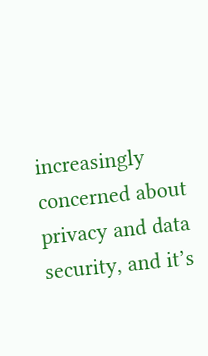increasingly concerned about privacy and data security, and it’s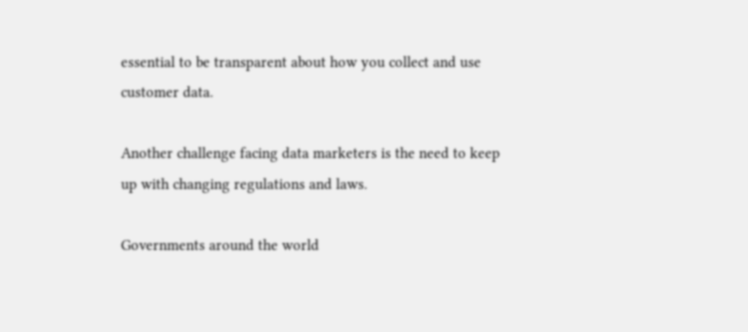essential to be transparent about how you collect and use customer data.

Another challenge facing data marketers is the need to keep up with changing regulations and laws.

Governments around the world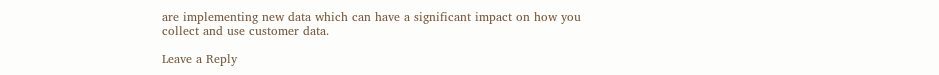are implementing new data which can have a significant impact on how you collect and use customer data.

Leave a Reply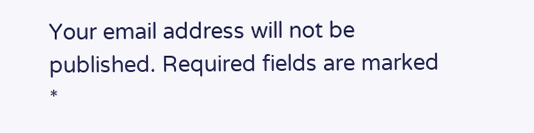Your email address will not be published. Required fields are marked *